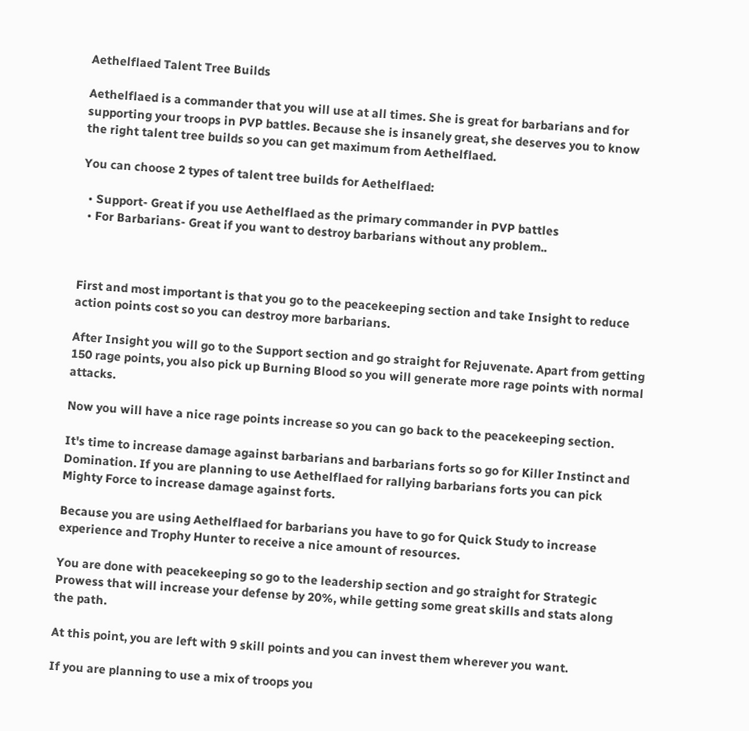Aethelflaed Talent Tree Builds

Aethelflaed is a commander that you will use at all times. She is great for barbarians and for supporting your troops in PVP battles. Because she is insanely great, she deserves you to know the right talent tree builds so you can get maximum from Aethelflaed.

You can choose 2 types of talent tree builds for Aethelflaed:

  • Support- Great if you use Aethelflaed as the primary commander in PVP battles
  • For Barbarians- Great if you want to destroy barbarians without any problem..



First and most important is that you go to the peacekeeping section and take Insight to reduce action points cost so you can destroy more barbarians.

After Insight you will go to the Support section and go straight for Rejuvenate. Apart from getting 150 rage points, you also pick up Burning Blood so you will generate more rage points with normal attacks.

Now you will have a nice rage points increase so you can go back to the peacekeeping section.

It's time to increase damage against barbarians and barbarians forts so go for Killer Instinct and Domination. If you are planning to use Aethelflaed for rallying barbarians forts you can pick Mighty Force to increase damage against forts.

Because you are using Aethelflaed for barbarians you have to go for Quick Study to increase experience and Trophy Hunter to receive a nice amount of resources.

You are done with peacekeeping so go to the leadership section and go straight for Strategic Prowess that will increase your defense by 20%, while getting some great skills and stats along the path.

At this point, you are left with 9 skill points and you can invest them wherever you want.

If you are planning to use a mix of troops you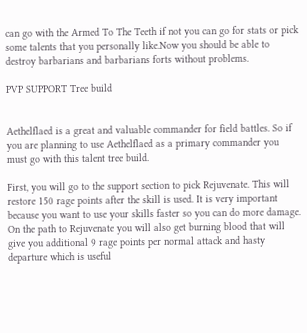can go with the Armed To The Teeth if not you can go for stats or pick some talents that you personally like.Now you should be able to destroy barbarians and barbarians forts without problems.

PVP SUPPORT Tree build


Aethelflaed is a great and valuable commander for field battles. So if you are planning to use Aethelflaed as a primary commander you must go with this talent tree build.

First, you will go to the support section to pick Rejuvenate. This will restore 150 rage points after the skill is used. It is very important because you want to use your skills faster so you can do more damage. On the path to Rejuvenate you will also get burning blood that will give you additional 9 rage points per normal attack and hasty departure which is useful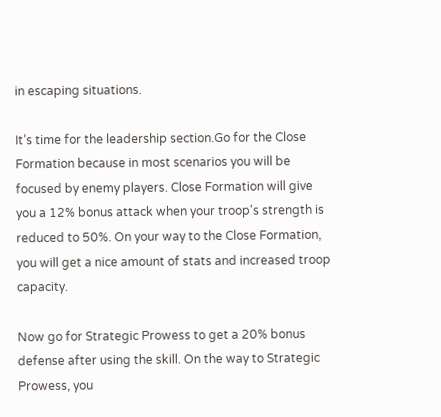in escaping situations.

It’s time for the leadership section.Go for the Close Formation because in most scenarios you will be focused by enemy players. Close Formation will give you a 12% bonus attack when your troop's strength is reduced to 50%. On your way to the Close Formation, you will get a nice amount of stats and increased troop capacity.

Now go for Strategic Prowess to get a 20% bonus defense after using the skill. On the way to Strategic Prowess, you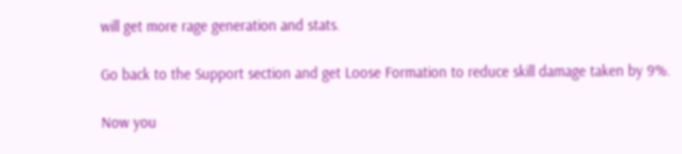will get more rage generation and stats.

Go back to the Support section and get Loose Formation to reduce skill damage taken by 9%.

Now you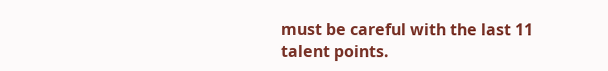must be careful with the last 11 talent points.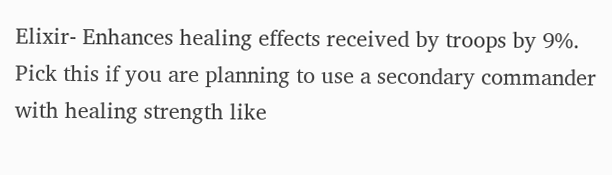Elixir- Enhances healing effects received by troops by 9%. Pick this if you are planning to use a secondary commander with healing strength like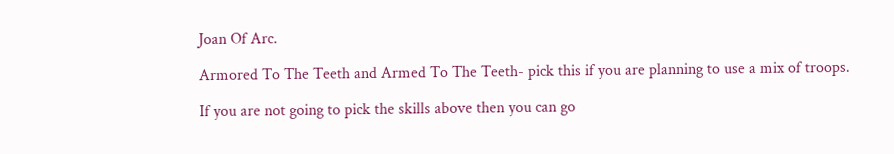Joan Of Arc.

Armored To The Teeth and Armed To The Teeth- pick this if you are planning to use a mix of troops.

If you are not going to pick the skills above then you can go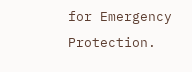for Emergency Protection.